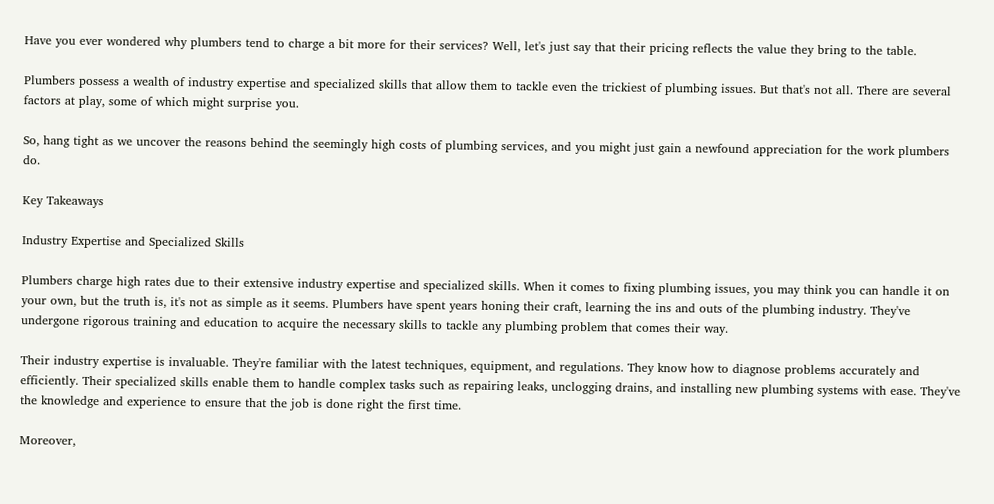Have you ever wondered why plumbers tend to charge a bit more for their services? Well, let's just say that their pricing reflects the value they bring to the table.

Plumbers possess a wealth of industry expertise and specialized skills that allow them to tackle even the trickiest of plumbing issues. But that's not all. There are several factors at play, some of which might surprise you.

So, hang tight as we uncover the reasons behind the seemingly high costs of plumbing services, and you might just gain a newfound appreciation for the work plumbers do.

Key Takeaways

Industry Expertise and Specialized Skills

Plumbers charge high rates due to their extensive industry expertise and specialized skills. When it comes to fixing plumbing issues, you may think you can handle it on your own, but the truth is, it's not as simple as it seems. Plumbers have spent years honing their craft, learning the ins and outs of the plumbing industry. They've undergone rigorous training and education to acquire the necessary skills to tackle any plumbing problem that comes their way.

Their industry expertise is invaluable. They're familiar with the latest techniques, equipment, and regulations. They know how to diagnose problems accurately and efficiently. Their specialized skills enable them to handle complex tasks such as repairing leaks, unclogging drains, and installing new plumbing systems with ease. They've the knowledge and experience to ensure that the job is done right the first time.

Moreover,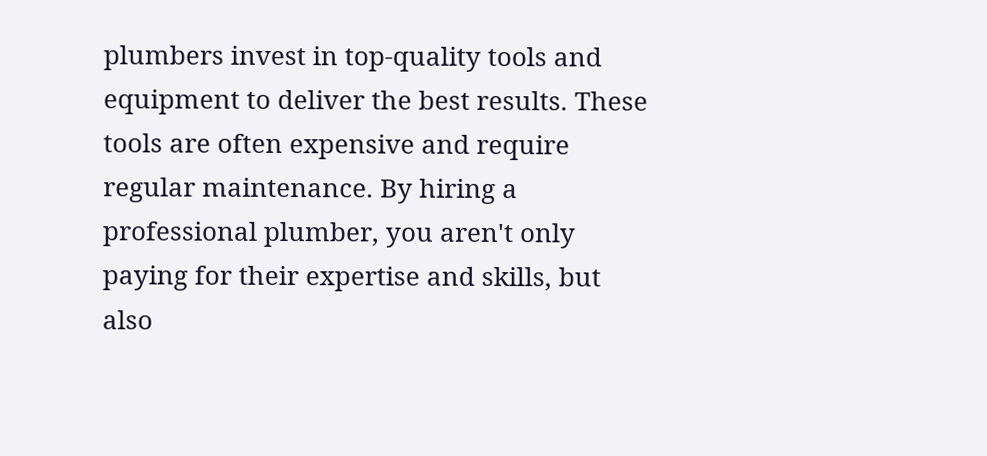plumbers invest in top-quality tools and equipment to deliver the best results. These tools are often expensive and require regular maintenance. By hiring a professional plumber, you aren't only paying for their expertise and skills, but also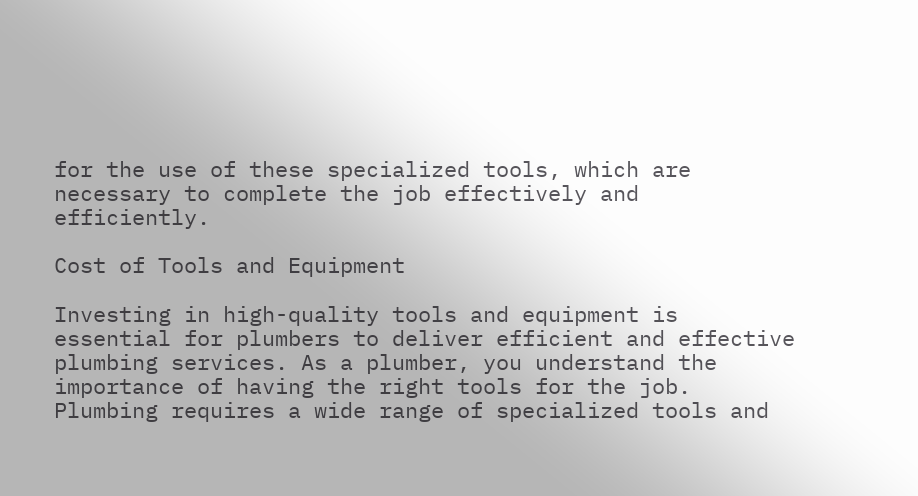for the use of these specialized tools, which are necessary to complete the job effectively and efficiently.

Cost of Tools and Equipment

Investing in high-quality tools and equipment is essential for plumbers to deliver efficient and effective plumbing services. As a plumber, you understand the importance of having the right tools for the job. Plumbing requires a wide range of specialized tools and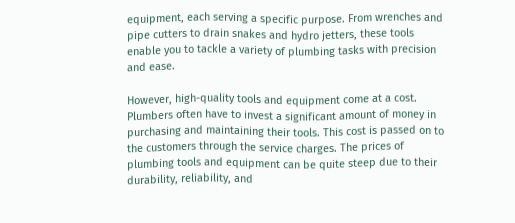equipment, each serving a specific purpose. From wrenches and pipe cutters to drain snakes and hydro jetters, these tools enable you to tackle a variety of plumbing tasks with precision and ease.

However, high-quality tools and equipment come at a cost. Plumbers often have to invest a significant amount of money in purchasing and maintaining their tools. This cost is passed on to the customers through the service charges. The prices of plumbing tools and equipment can be quite steep due to their durability, reliability, and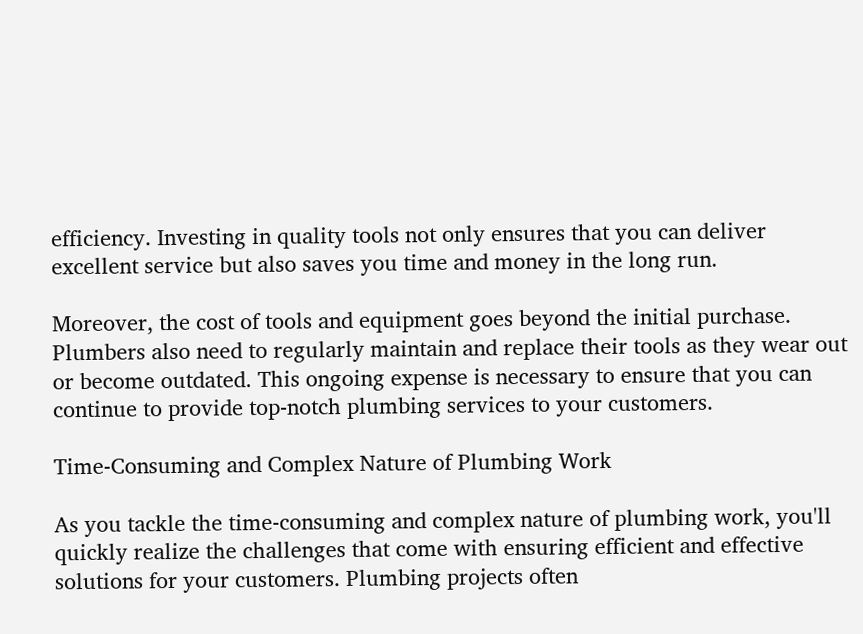efficiency. Investing in quality tools not only ensures that you can deliver excellent service but also saves you time and money in the long run.

Moreover, the cost of tools and equipment goes beyond the initial purchase. Plumbers also need to regularly maintain and replace their tools as they wear out or become outdated. This ongoing expense is necessary to ensure that you can continue to provide top-notch plumbing services to your customers.

Time-Consuming and Complex Nature of Plumbing Work

As you tackle the time-consuming and complex nature of plumbing work, you'll quickly realize the challenges that come with ensuring efficient and effective solutions for your customers. Plumbing projects often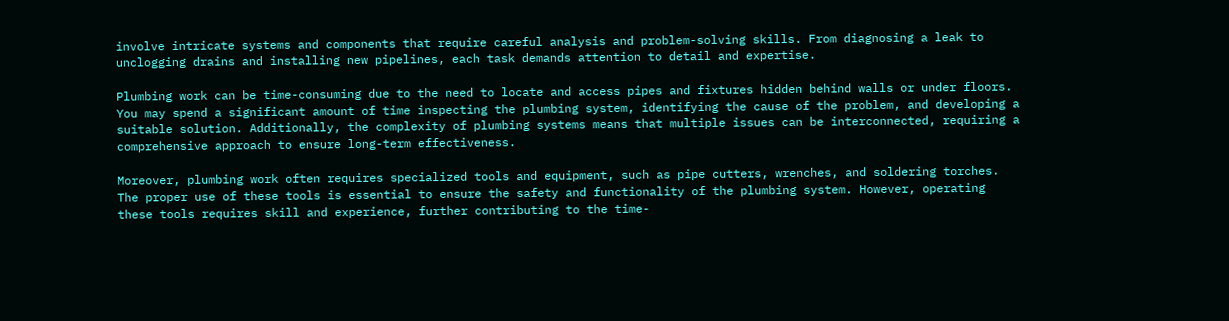involve intricate systems and components that require careful analysis and problem-solving skills. From diagnosing a leak to unclogging drains and installing new pipelines, each task demands attention to detail and expertise.

Plumbing work can be time-consuming due to the need to locate and access pipes and fixtures hidden behind walls or under floors. You may spend a significant amount of time inspecting the plumbing system, identifying the cause of the problem, and developing a suitable solution. Additionally, the complexity of plumbing systems means that multiple issues can be interconnected, requiring a comprehensive approach to ensure long-term effectiveness.

Moreover, plumbing work often requires specialized tools and equipment, such as pipe cutters, wrenches, and soldering torches. The proper use of these tools is essential to ensure the safety and functionality of the plumbing system. However, operating these tools requires skill and experience, further contributing to the time-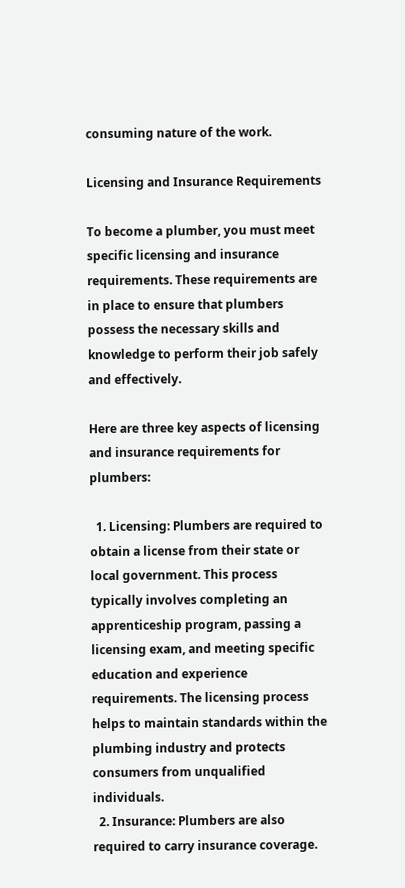consuming nature of the work.

Licensing and Insurance Requirements

To become a plumber, you must meet specific licensing and insurance requirements. These requirements are in place to ensure that plumbers possess the necessary skills and knowledge to perform their job safely and effectively.

Here are three key aspects of licensing and insurance requirements for plumbers:

  1. Licensing: Plumbers are required to obtain a license from their state or local government. This process typically involves completing an apprenticeship program, passing a licensing exam, and meeting specific education and experience requirements. The licensing process helps to maintain standards within the plumbing industry and protects consumers from unqualified individuals.
  2. Insurance: Plumbers are also required to carry insurance coverage.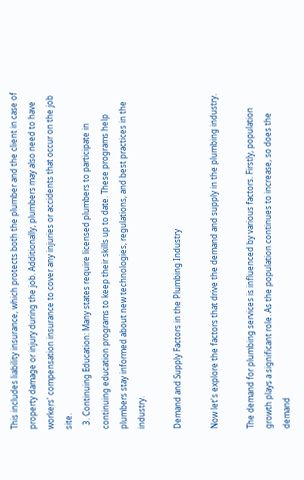This includes liability insurance, which protects both the plumber and the client in case of property damage or injury during the job. Additionally, plumbers may also need to have workers' compensation insurance to cover any injuries or accidents that occur on the job site.
  3. Continuing Education: Many states require licensed plumbers to participate in continuing education programs to keep their skills up to date. These programs help plumbers stay informed about new technologies, regulations, and best practices in the industry.

Demand and Supply Factors in the Plumbing Industry

Now let's explore the factors that drive the demand and supply in the plumbing industry.

The demand for plumbing services is influenced by various factors. Firstly, population growth plays a significant role. As the population continues to increase, so does the demand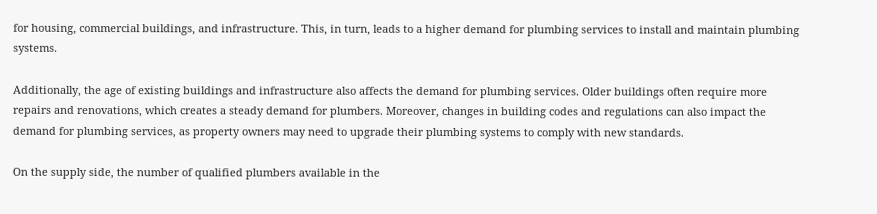for housing, commercial buildings, and infrastructure. This, in turn, leads to a higher demand for plumbing services to install and maintain plumbing systems.

Additionally, the age of existing buildings and infrastructure also affects the demand for plumbing services. Older buildings often require more repairs and renovations, which creates a steady demand for plumbers. Moreover, changes in building codes and regulations can also impact the demand for plumbing services, as property owners may need to upgrade their plumbing systems to comply with new standards.

On the supply side, the number of qualified plumbers available in the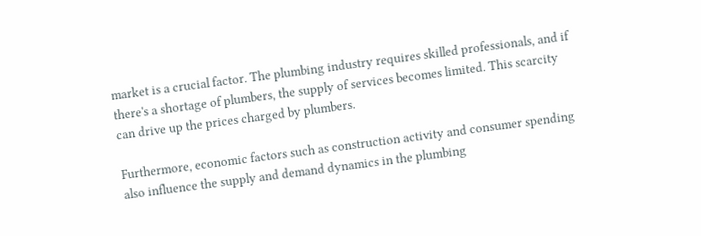market is a crucial factor. The plumbing industry requires skilled professionals, and if there's a shortage of plumbers, the supply of services becomes limited. This scarcity can drive up the prices charged by plumbers.

Furthermore, economic factors such as construction activity and consumer spending also influence the supply and demand dynamics in the plumbing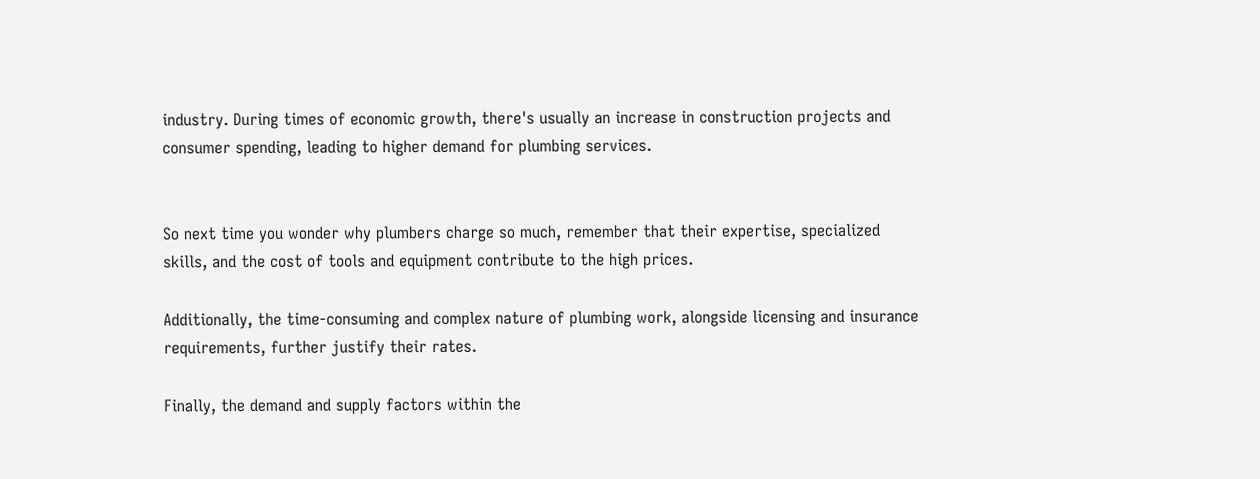industry. During times of economic growth, there's usually an increase in construction projects and consumer spending, leading to higher demand for plumbing services.


So next time you wonder why plumbers charge so much, remember that their expertise, specialized skills, and the cost of tools and equipment contribute to the high prices.

Additionally, the time-consuming and complex nature of plumbing work, alongside licensing and insurance requirements, further justify their rates.

Finally, the demand and supply factors within the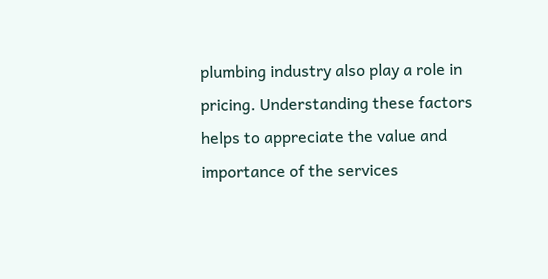plumbing industry also play a role in pricing. Understanding these factors helps to appreciate the value and importance of the services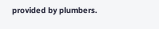provided by plumbers.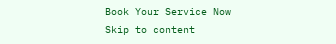Book Your Service Now
Skip to content